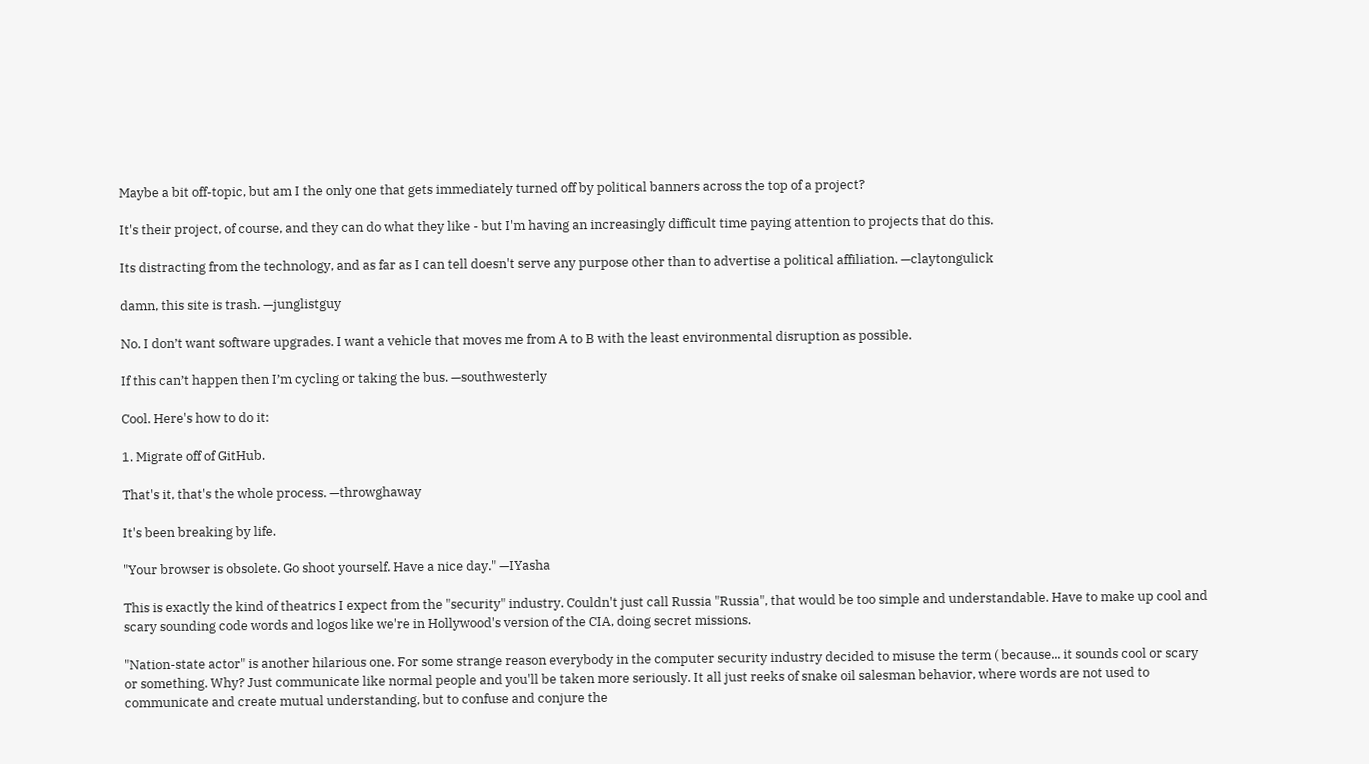Maybe a bit off-topic, but am I the only one that gets immediately turned off by political banners across the top of a project?

It's their project, of course, and they can do what they like - but I'm having an increasingly difficult time paying attention to projects that do this.

Its distracting from the technology, and as far as I can tell doesn't serve any purpose other than to advertise a political affiliation. —claytongulick

damn, this site is trash. —junglistguy

No. I don’t want software upgrades. I want a vehicle that moves me from A to B with the least environmental disruption as possible.

If this can’t happen then I’m cycling or taking the bus. —southwesterly

Cool. Here's how to do it:

1. Migrate off of GitHub.

That's it, that's the whole process. —throwghaway

It's been breaking by life.

"Your browser is obsolete. Go shoot yourself. Have a nice day." —IYasha

This is exactly the kind of theatrics I expect from the "security" industry. Couldn't just call Russia "Russia", that would be too simple and understandable. Have to make up cool and scary sounding code words and logos like we're in Hollywood's version of the CIA, doing secret missions.

"Nation-state actor" is another hilarious one. For some strange reason everybody in the computer security industry decided to misuse the term ( because... it sounds cool or scary or something. Why? Just communicate like normal people and you'll be taken more seriously. It all just reeks of snake oil salesman behavior, where words are not used to communicate and create mutual understanding, but to confuse and conjure the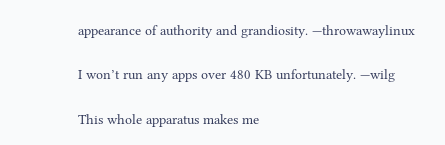appearance of authority and grandiosity. —throwawaylinux

I won’t run any apps over 480 KB unfortunately. —wilg

This whole apparatus makes me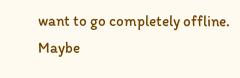want to go completely offline. Maybe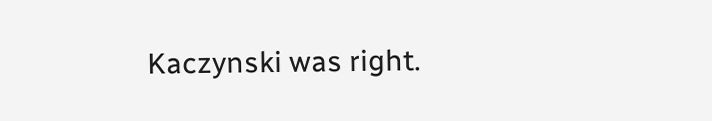Kaczynski was right.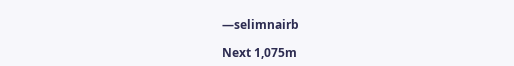—selimnairb

Next 1,075m